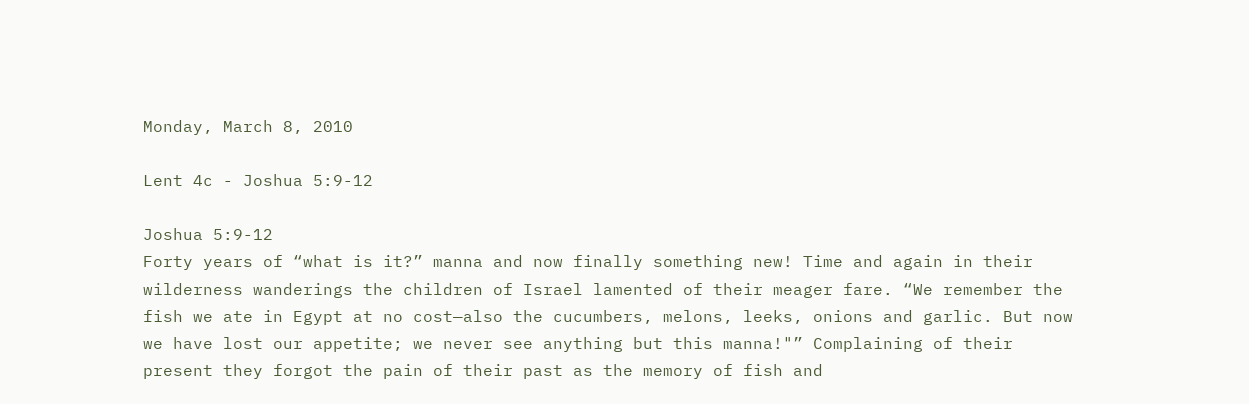Monday, March 8, 2010

Lent 4c - Joshua 5:9-12

Joshua 5:9-12
Forty years of “what is it?” manna and now finally something new! Time and again in their wilderness wanderings the children of Israel lamented of their meager fare. “We remember the fish we ate in Egypt at no cost—also the cucumbers, melons, leeks, onions and garlic. But now we have lost our appetite; we never see anything but this manna!"” Complaining of their present they forgot the pain of their past as the memory of fish and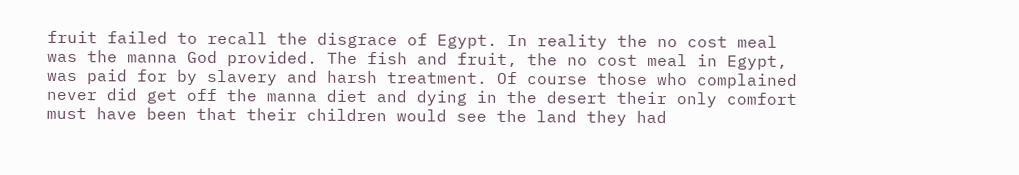fruit failed to recall the disgrace of Egypt. In reality the no cost meal was the manna God provided. The fish and fruit, the no cost meal in Egypt, was paid for by slavery and harsh treatment. Of course those who complained never did get off the manna diet and dying in the desert their only comfort must have been that their children would see the land they had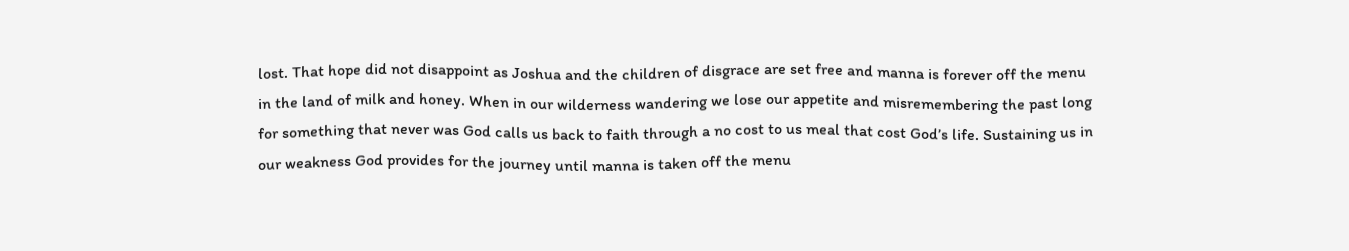lost. That hope did not disappoint as Joshua and the children of disgrace are set free and manna is forever off the menu in the land of milk and honey. When in our wilderness wandering we lose our appetite and misremembering the past long for something that never was God calls us back to faith through a no cost to us meal that cost God’s life. Sustaining us in our weakness God provides for the journey until manna is taken off the menu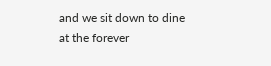and we sit down to dine at the forever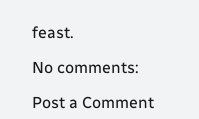feast.

No comments:

Post a Comment